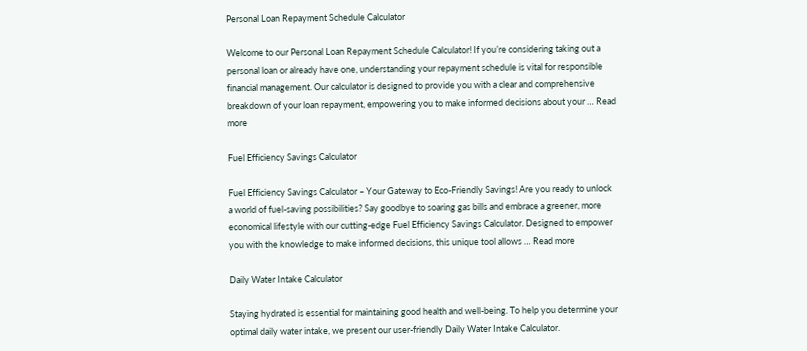Personal Loan Repayment Schedule Calculator

Welcome to our Personal Loan Repayment Schedule Calculator! If you’re considering taking out a personal loan or already have one, understanding your repayment schedule is vital for responsible financial management. Our calculator is designed to provide you with a clear and comprehensive breakdown of your loan repayment, empowering you to make informed decisions about your … Read more

Fuel Efficiency Savings Calculator

Fuel Efficiency Savings Calculator – Your Gateway to Eco-Friendly Savings! Are you ready to unlock a world of fuel-saving possibilities? Say goodbye to soaring gas bills and embrace a greener, more economical lifestyle with our cutting-edge Fuel Efficiency Savings Calculator. Designed to empower you with the knowledge to make informed decisions, this unique tool allows … Read more

Daily Water Intake Calculator

Staying hydrated is essential for maintaining good health and well-being. To help you determine your optimal daily water intake, we present our user-friendly Daily Water Intake Calculator.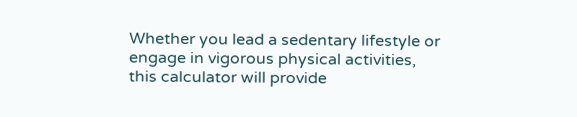Whether you lead a sedentary lifestyle or engage in vigorous physical activities, this calculator will provide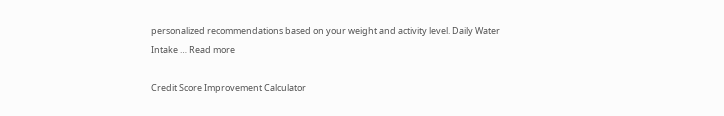personalized recommendations based on your weight and activity level. Daily Water Intake … Read more

Credit Score Improvement Calculator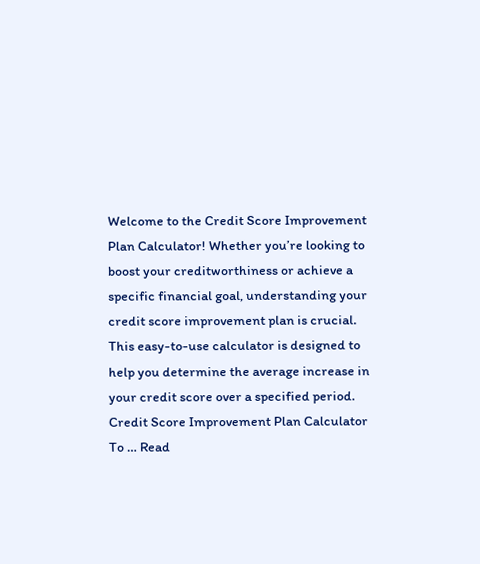Welcome to the Credit Score Improvement Plan Calculator! Whether you’re looking to boost your creditworthiness or achieve a specific financial goal, understanding your credit score improvement plan is crucial. This easy-to-use calculator is designed to help you determine the average increase in your credit score over a specified period. Credit Score Improvement Plan Calculator To … Read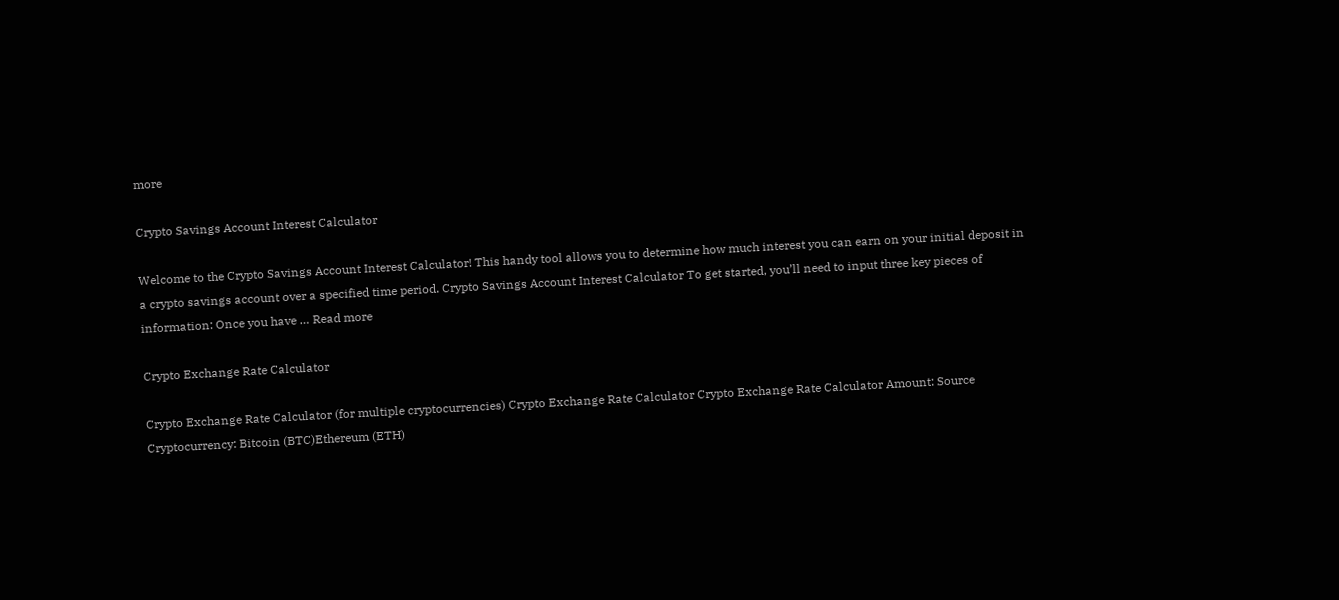more

Crypto Savings Account Interest Calculator

Welcome to the Crypto Savings Account Interest Calculator! This handy tool allows you to determine how much interest you can earn on your initial deposit in a crypto savings account over a specified time period. Crypto Savings Account Interest Calculator To get started, you’ll need to input three key pieces of information: Once you have … Read more

Crypto Exchange Rate Calculator

Crypto Exchange Rate Calculator (for multiple cryptocurrencies) Crypto Exchange Rate Calculator Crypto Exchange Rate Calculator Amount: Source Cryptocurrency: Bitcoin (BTC)Ethereum (ETH)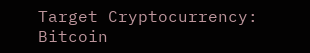Target Cryptocurrency: Bitcoin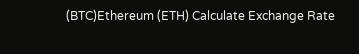(BTC)Ethereum (ETH) Calculate Exchange Rate